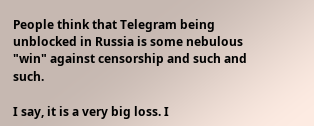People think that Telegram being unblocked in Russia is some nebulous "win" against censorship and such and such.

I say, it is a very big loss. I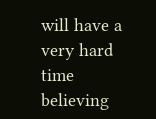will have a very hard time believing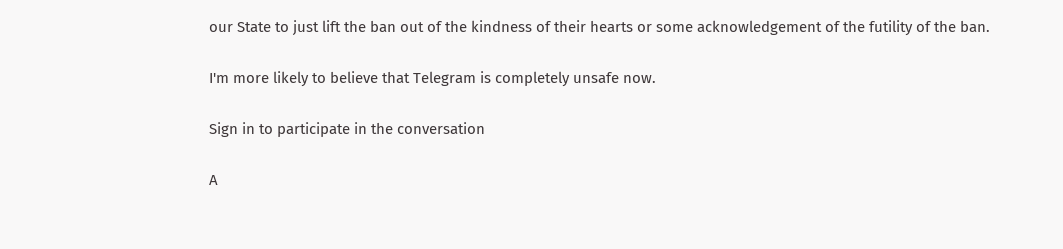our State to just lift the ban out of the kindness of their hearts or some acknowledgement of the futility of the ban.

I'm more likely to believe that Telegram is completely unsafe now.

Sign in to participate in the conversation

A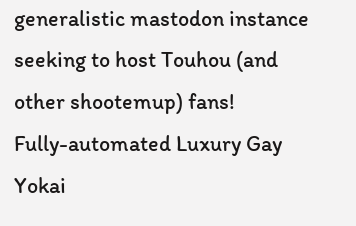generalistic mastodon instance seeking to host Touhou (and other shootemup) fans!
Fully-automated Luxury Gay Yokai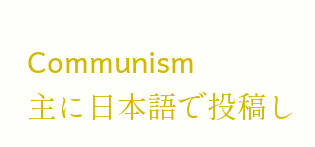Communism
主に日本語で投稿し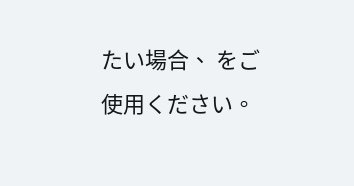たい場合、 をご使用ください。